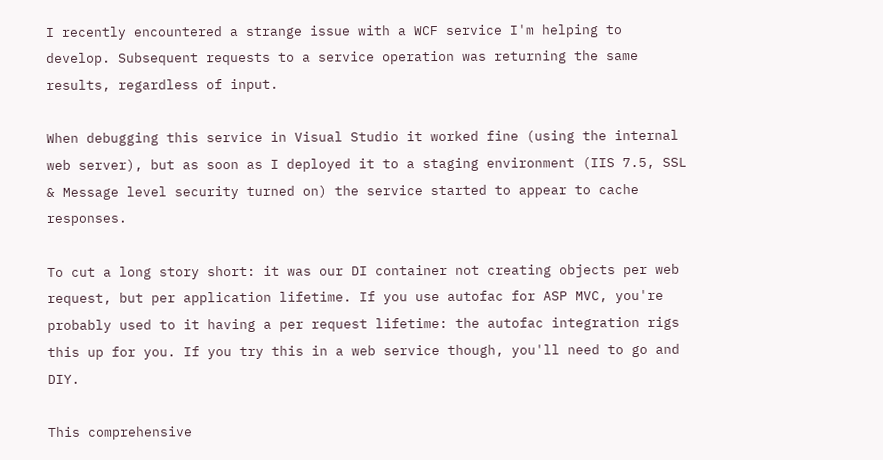I recently encountered a strange issue with a WCF service I'm helping to develop. Subsequent requests to a service operation was returning the same results, regardless of input.

When debugging this service in Visual Studio it worked fine (using the internal web server), but as soon as I deployed it to a staging environment (IIS 7.5, SSL & Message level security turned on) the service started to appear to cache responses.

To cut a long story short: it was our DI container not creating objects per web request, but per application lifetime. If you use autofac for ASP MVC, you're probably used to it having a per request lifetime: the autofac integration rigs this up for you. If you try this in a web service though, you'll need to go and DIY.

This comprehensive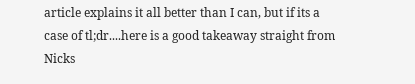article explains it all better than I can, but if its a case of tl;dr....here is a good takeaway straight from Nicks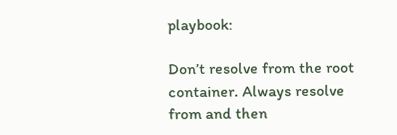playbook:

Don’t resolve from the root container. Always resolve from and then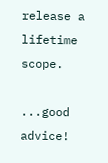release a lifetime scope.

...good advice!